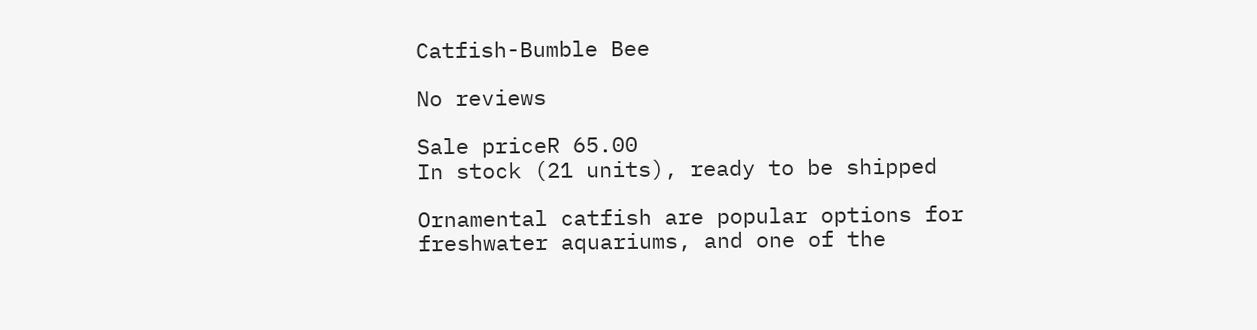Catfish-Bumble Bee

No reviews

Sale priceR 65.00
In stock (21 units), ready to be shipped

Ornamental catfish are popular options for freshwater aquariums, and one of the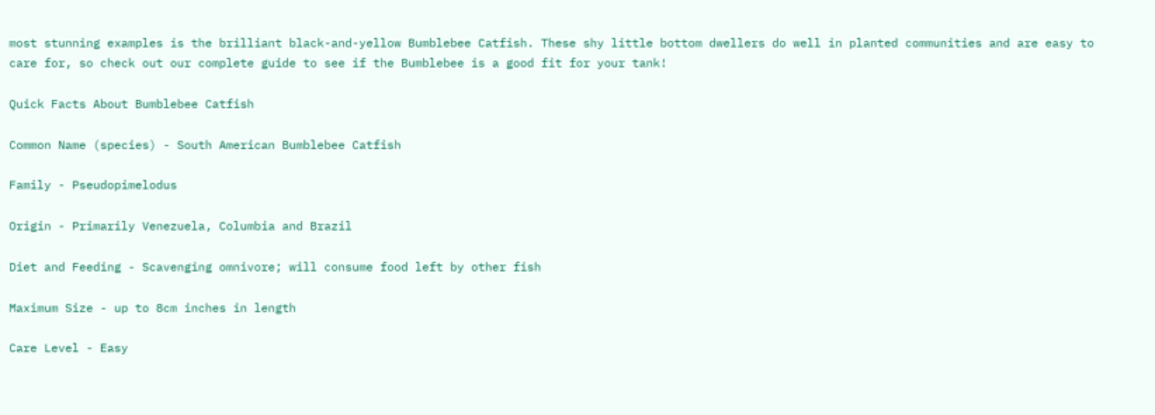most stunning examples is the brilliant black-and-yellow Bumblebee Catfish. These shy little bottom dwellers do well in planted communities and are easy to care for, so check out our complete guide to see if the Bumblebee is a good fit for your tank!

Quick Facts About Bumblebee Catfish

Common Name (species) - South American Bumblebee Catfish

Family - Pseudopimelodus

Origin - Primarily Venezuela, Columbia and Brazil

Diet and Feeding - Scavenging omnivore; will consume food left by other fish

Maximum Size - up to 8cm inches in length

Care Level - Easy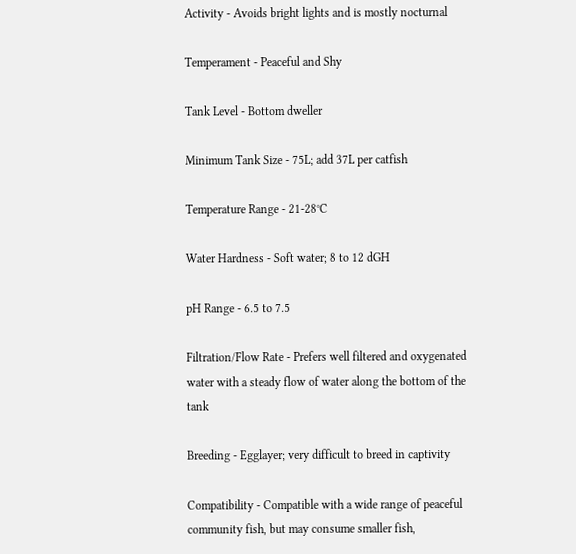Activity - Avoids bright lights and is mostly nocturnal

Temperament - Peaceful and Shy

Tank Level - Bottom dweller

Minimum Tank Size - 75L; add 37L per catfish

Temperature Range - 21-28°C

Water Hardness - Soft water; 8 to 12 dGH

pH Range - 6.5 to 7.5

Filtration/Flow Rate - Prefers well filtered and oxygenated water with a steady flow of water along the bottom of the tank

Breeding - Egglayer; very difficult to breed in captivity

Compatibility - Compatible with a wide range of peaceful community fish, but may consume smaller fish,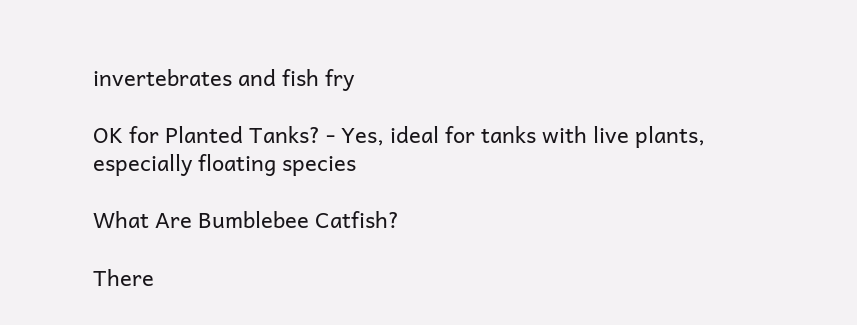invertebrates and fish fry

OK for Planted Tanks? - Yes, ideal for tanks with live plants, especially floating species

What Are Bumblebee Catfish?

There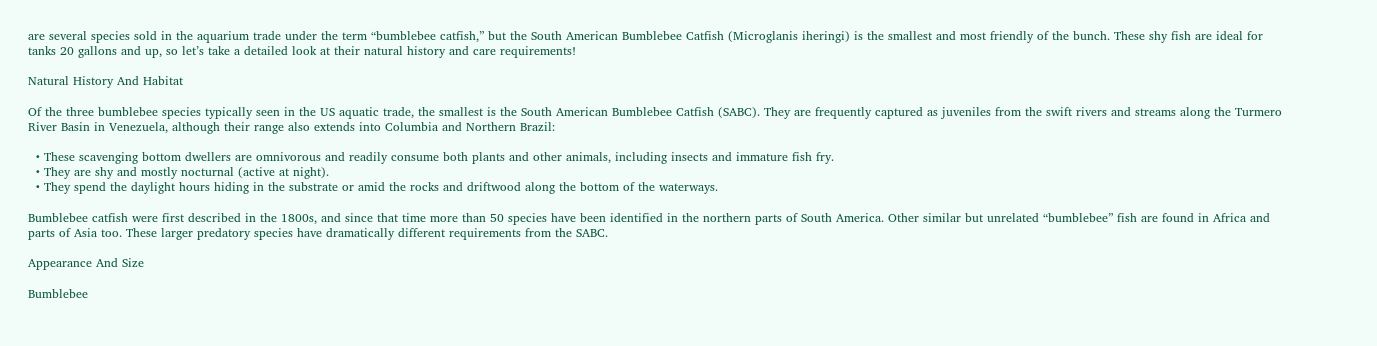are several species sold in the aquarium trade under the term “bumblebee catfish,” but the South American Bumblebee Catfish (Microglanis iheringi) is the smallest and most friendly of the bunch. These shy fish are ideal for tanks 20 gallons and up, so let’s take a detailed look at their natural history and care requirements!

Natural History And Habitat

Of the three bumblebee species typically seen in the US aquatic trade, the smallest is the South American Bumblebee Catfish (SABC). They are frequently captured as juveniles from the swift rivers and streams along the Turmero River Basin in Venezuela, although their range also extends into Columbia and Northern Brazil:

  • These scavenging bottom dwellers are omnivorous and readily consume both plants and other animals, including insects and immature fish fry.
  • They are shy and mostly nocturnal (active at night).
  • They spend the daylight hours hiding in the substrate or amid the rocks and driftwood along the bottom of the waterways.

Bumblebee catfish were first described in the 1800s, and since that time more than 50 species have been identified in the northern parts of South America. Other similar but unrelated “bumblebee” fish are found in Africa and parts of Asia too. These larger predatory species have dramatically different requirements from the SABC.

Appearance And Size

Bumblebee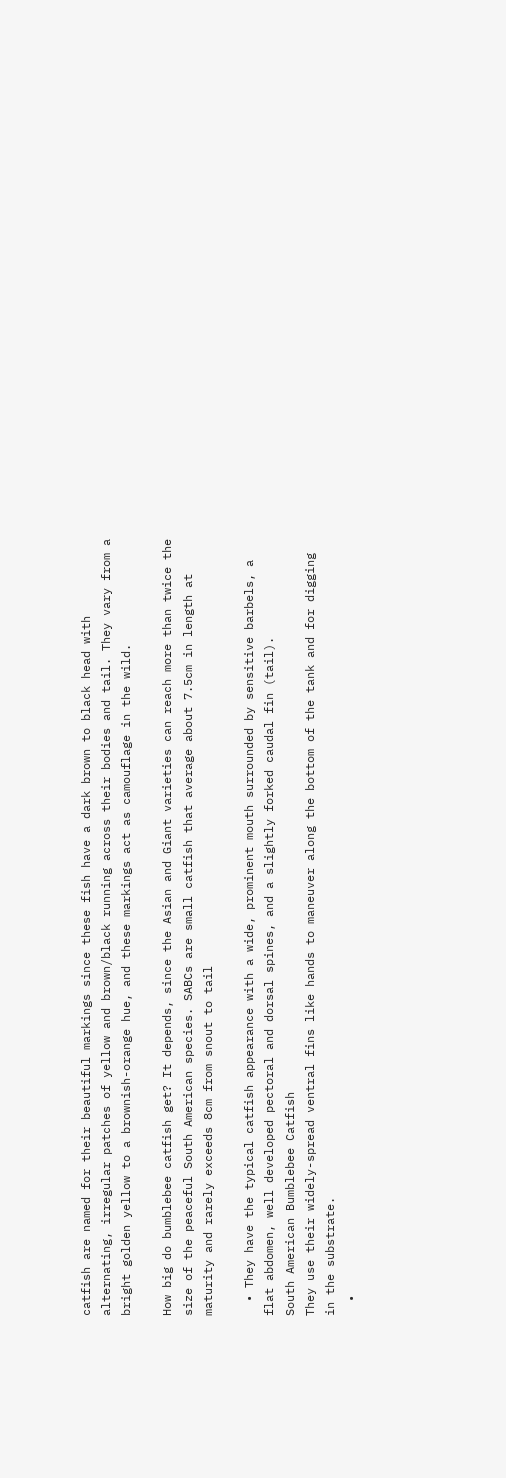catfish are named for their beautiful markings since these fish have a dark brown to black head with alternating, irregular patches of yellow and brown/black running across their bodies and tail. They vary from a bright golden yellow to a brownish-orange hue, and these markings act as camouflage in the wild.

How big do bumblebee catfish get? It depends, since the Asian and Giant varieties can reach more than twice the size of the peaceful South American species. SABCs are small catfish that average about 7.5cm in length at maturity and rarely exceeds 8cm from snout to tail

  • They have the typical catfish appearance with a wide, prominent mouth surrounded by sensitive barbels, a flat abdomen, well developed pectoral and dorsal spines, and a slightly forked caudal fin (tail).
South American Bumblebee Catfish
They use their widely-spread ventral fins like hands to maneuver along the bottom of the tank and for digging in the substrate.
  •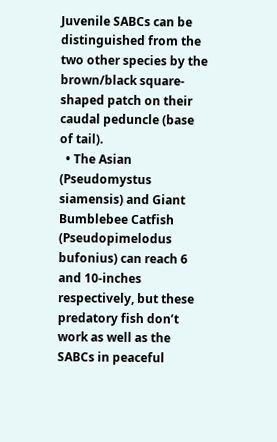Juvenile SABCs can be distinguished from the two other species by the brown/black square-shaped patch on their caudal peduncle (base of tail).
  • The Asian (Pseudomystus siamensis) and Giant Bumblebee Catfish (Pseudopimelodus bufonius) can reach 6 and 10-inches respectively, but these predatory fish don’t work as well as the SABCs in peaceful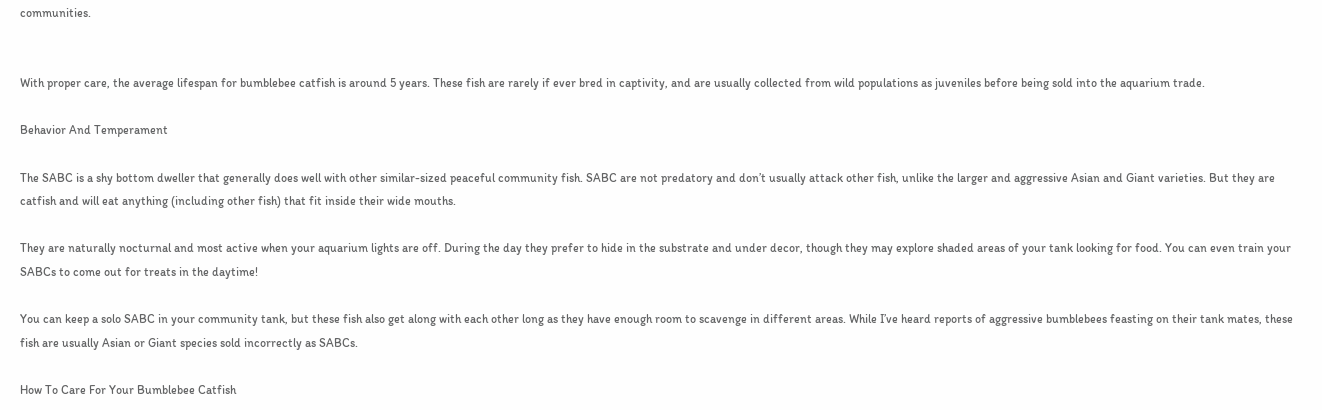communities.


With proper care, the average lifespan for bumblebee catfish is around 5 years. These fish are rarely if ever bred in captivity, and are usually collected from wild populations as juveniles before being sold into the aquarium trade.

Behavior And Temperament

The SABC is a shy bottom dweller that generally does well with other similar-sized peaceful community fish. SABC are not predatory and don’t usually attack other fish, unlike the larger and aggressive Asian and Giant varieties. But they are catfish and will eat anything (including other fish) that fit inside their wide mouths.

They are naturally nocturnal and most active when your aquarium lights are off. During the day they prefer to hide in the substrate and under decor, though they may explore shaded areas of your tank looking for food. You can even train your SABCs to come out for treats in the daytime!

You can keep a solo SABC in your community tank, but these fish also get along with each other long as they have enough room to scavenge in different areas. While I’ve heard reports of aggressive bumblebees feasting on their tank mates, these fish are usually Asian or Giant species sold incorrectly as SABCs.

How To Care For Your Bumblebee Catfish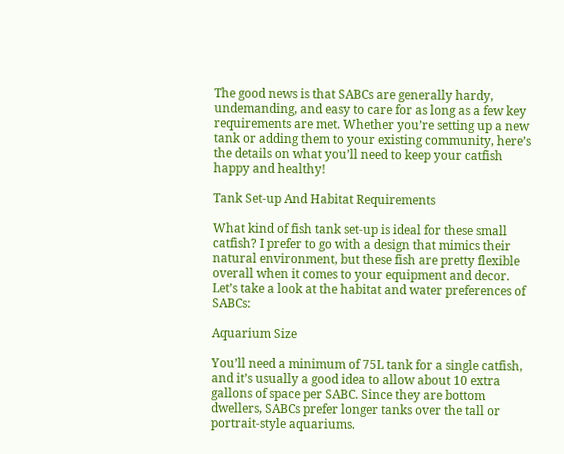The good news is that SABCs are generally hardy, undemanding, and easy to care for as long as a few key requirements are met. Whether you’re setting up a new tank or adding them to your existing community, here’s the details on what you’ll need to keep your catfish happy and healthy!

Tank Set-up And Habitat Requirements

What kind of fish tank set-up is ideal for these small catfish? I prefer to go with a design that mimics their natural environment, but these fish are pretty flexible overall when it comes to your equipment and decor. Let’s take a look at the habitat and water preferences of SABCs:

Aquarium Size

You’ll need a minimum of 75L tank for a single catfish, and it’s usually a good idea to allow about 10 extra gallons of space per SABC. Since they are bottom dwellers, SABCs prefer longer tanks over the tall or portrait-style aquariums.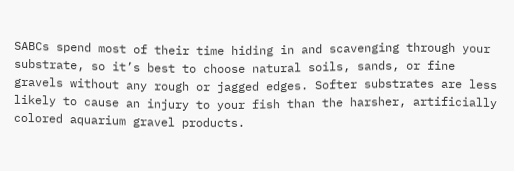SABCs spend most of their time hiding in and scavenging through your substrate, so it’s best to choose natural soils, sands, or fine gravels without any rough or jagged edges. Softer substrates are less likely to cause an injury to your fish than the harsher, artificially colored aquarium gravel products.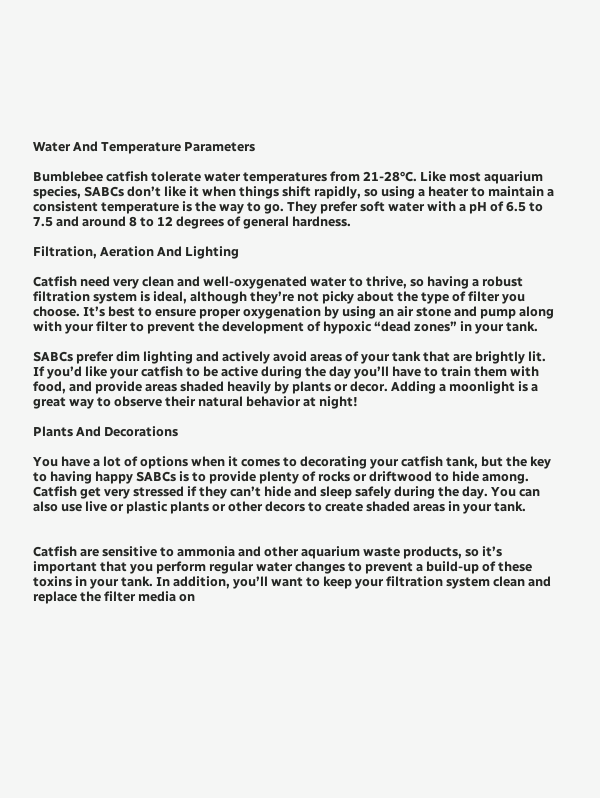Water And Temperature Parameters

Bumblebee catfish tolerate water temperatures from 21-28°C. Like most aquarium species, SABCs don’t like it when things shift rapidly, so using a heater to maintain a consistent temperature is the way to go. They prefer soft water with a pH of 6.5 to 7.5 and around 8 to 12 degrees of general hardness.

Filtration, Aeration And Lighting

Catfish need very clean and well-oxygenated water to thrive, so having a robust filtration system is ideal, although they’re not picky about the type of filter you choose. It’s best to ensure proper oxygenation by using an air stone and pump along with your filter to prevent the development of hypoxic “dead zones” in your tank.

SABCs prefer dim lighting and actively avoid areas of your tank that are brightly lit. If you’d like your catfish to be active during the day you’ll have to train them with food, and provide areas shaded heavily by plants or decor. Adding a moonlight is a great way to observe their natural behavior at night!

Plants And Decorations

You have a lot of options when it comes to decorating your catfish tank, but the key to having happy SABCs is to provide plenty of rocks or driftwood to hide among. Catfish get very stressed if they can’t hide and sleep safely during the day. You can also use live or plastic plants or other decors to create shaded areas in your tank.


Catfish are sensitive to ammonia and other aquarium waste products, so it’s important that you perform regular water changes to prevent a build-up of these toxins in your tank. In addition, you’ll want to keep your filtration system clean and replace the filter media on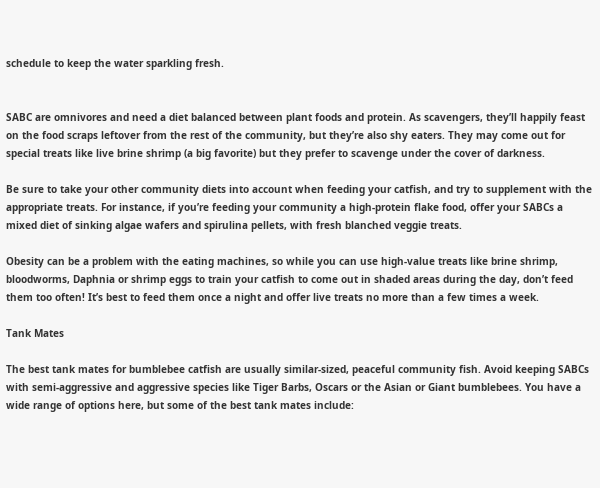schedule to keep the water sparkling fresh.


SABC are omnivores and need a diet balanced between plant foods and protein. As scavengers, they’ll happily feast on the food scraps leftover from the rest of the community, but they’re also shy eaters. They may come out for special treats like live brine shrimp (a big favorite) but they prefer to scavenge under the cover of darkness.

Be sure to take your other community diets into account when feeding your catfish, and try to supplement with the appropriate treats. For instance, if you’re feeding your community a high-protein flake food, offer your SABCs a mixed diet of sinking algae wafers and spirulina pellets, with fresh blanched veggie treats.

Obesity can be a problem with the eating machines, so while you can use high-value treats like brine shrimp, bloodworms, Daphnia or shrimp eggs to train your catfish to come out in shaded areas during the day, don’t feed them too often! It’s best to feed them once a night and offer live treats no more than a few times a week.

Tank Mates

The best tank mates for bumblebee catfish are usually similar-sized, peaceful community fish. Avoid keeping SABCs with semi-aggressive and aggressive species like Tiger Barbs, Oscars or the Asian or Giant bumblebees. You have a wide range of options here, but some of the best tank mates include: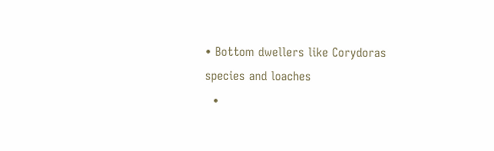• Bottom dwellers like Corydoras species and loaches
  •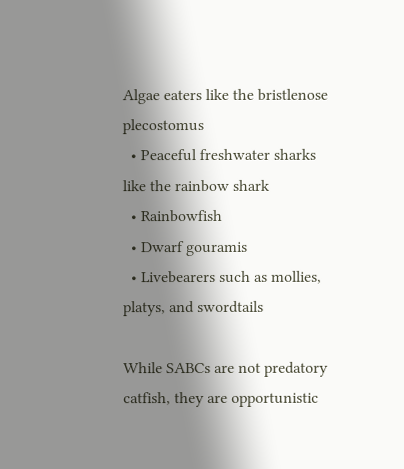Algae eaters like the bristlenose plecostomus
  • Peaceful freshwater sharks like the rainbow shark
  • Rainbowfish
  • Dwarf gouramis
  • Livebearers such as mollies, platys, and swordtails

While SABCs are not predatory catfish, they are opportunistic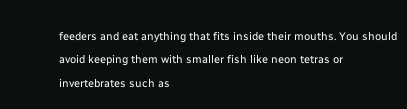feeders and eat anything that fits inside their mouths. You should avoid keeping them with smaller fish like neon tetras or invertebrates such as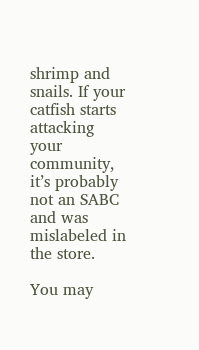shrimp and snails. If your catfish starts attacking your community, it’s probably not an SABC and was mislabeled in the store.

You may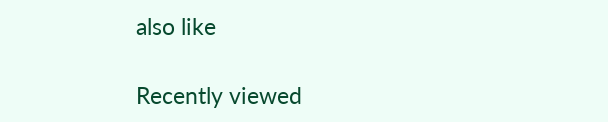also like

Recently viewed